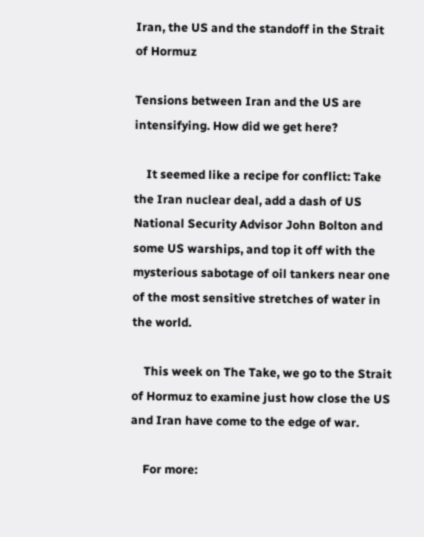Iran, the US and the standoff in the Strait of Hormuz

Tensions between Iran and the US are intensifying. How did we get here?

    It seemed like a recipe for conflict: Take the Iran nuclear deal, add a dash of US National Security Advisor John Bolton and some US warships, and top it off with the mysterious sabotage of oil tankers near one of the most sensitive stretches of water in the world.

    This week on The Take, we go to the Strait of Hormuz to examine just how close the US and Iran have come to the edge of war.

    For more: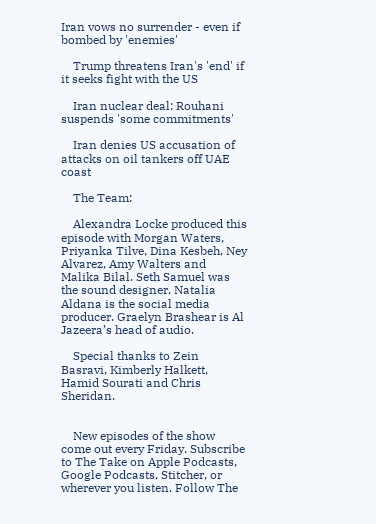Iran vows no surrender - even if bombed by 'enemies'

    Trump threatens Iran's 'end' if it seeks fight with the US

    Iran nuclear deal: Rouhani suspends 'some commitments'

    Iran denies US accusation of attacks on oil tankers off UAE coast

    The Team:

    Alexandra Locke produced this episode with Morgan Waters, Priyanka Tilve, Dina Kesbeh, Ney Alvarez, Amy Walters and Malika Bilal. Seth Samuel was the sound designer. Natalia Aldana is the social media producer. Graelyn Brashear is Al Jazeera’s head of audio.

    Special thanks to Zein Basravi, Kimberly Halkett, Hamid Sourati and Chris Sheridan.


    New episodes of the show come out every Friday. Subscribe to The Take on Apple Podcasts, Google Podcasts, Stitcher, or wherever you listen. Follow The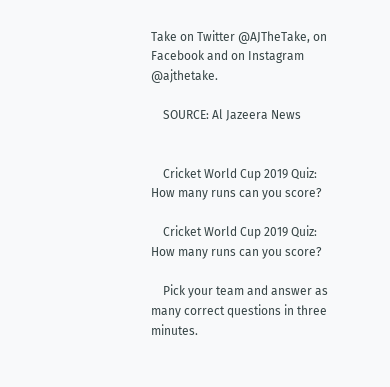Take on Twitter @AJTheTake, on Facebook and on Instagram @ajthetake.

    SOURCE: Al Jazeera News


    Cricket World Cup 2019 Quiz: How many runs can you score?

    Cricket World Cup 2019 Quiz: How many runs can you score?

    Pick your team and answer as many correct questions in three minutes.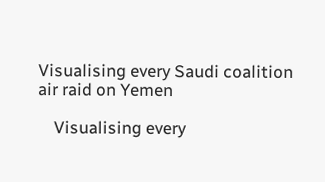Visualising every Saudi coalition air raid on Yemen

    Visualising every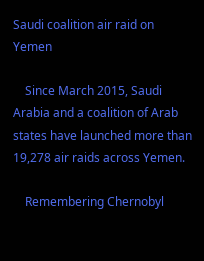Saudi coalition air raid on Yemen

    Since March 2015, Saudi Arabia and a coalition of Arab states have launched more than 19,278 air raids across Yemen.

    Remembering Chernobyl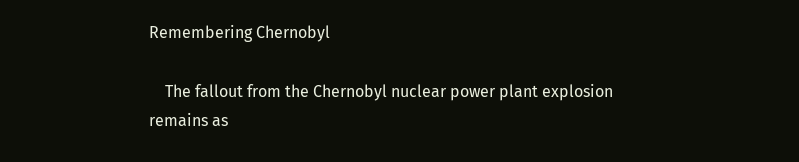Remembering Chernobyl

    The fallout from the Chernobyl nuclear power plant explosion remains as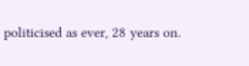politicised as ever, 28 years on.